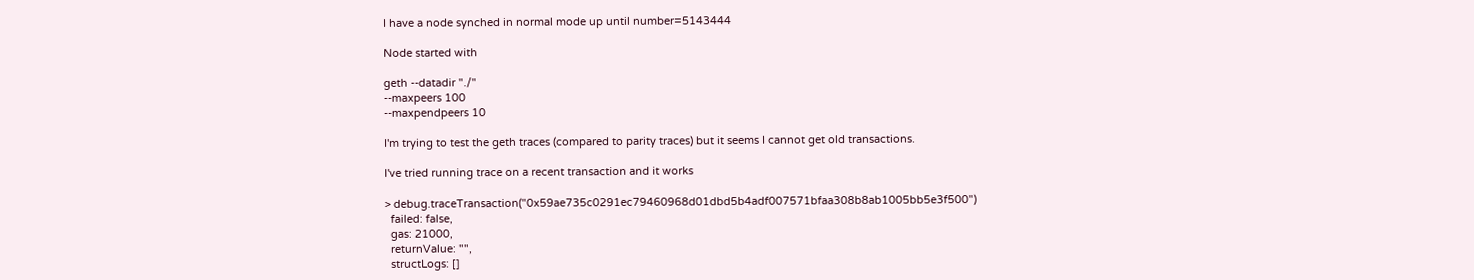I have a node synched in normal mode up until number=5143444

Node started with

geth --datadir "./"
--maxpeers 100
--maxpendpeers 10

I'm trying to test the geth traces (compared to parity traces) but it seems I cannot get old transactions.

I've tried running trace on a recent transaction and it works

> debug.traceTransaction("0x59ae735c0291ec79460968d01dbd5b4adf007571bfaa308b8ab1005bb5e3f500")
  failed: false,
  gas: 21000,
  returnValue: "",
  structLogs: []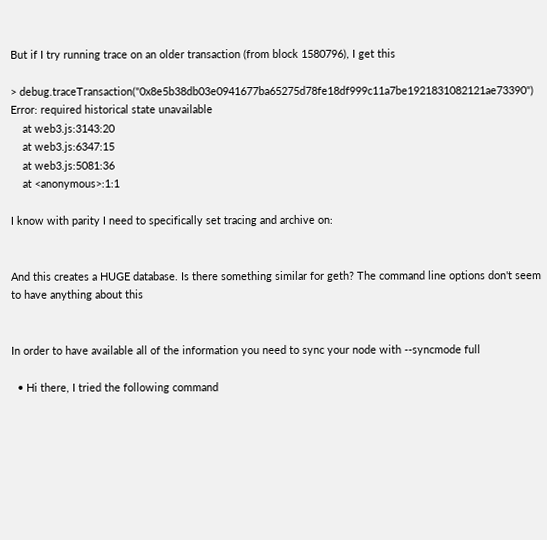But if I try running trace on an older transaction (from block 1580796), I get this

> debug.traceTransaction("0x8e5b38db03e0941677ba65275d78fe18df999c11a7be1921831082121ae73390")
Error: required historical state unavailable
    at web3.js:3143:20
    at web3.js:6347:15
    at web3.js:5081:36
    at <anonymous>:1:1

I know with parity I need to specifically set tracing and archive on:


And this creates a HUGE database. Is there something similar for geth? The command line options don't seem to have anything about this


In order to have available all of the information you need to sync your node with --syncmode full

  • Hi there, I tried the following command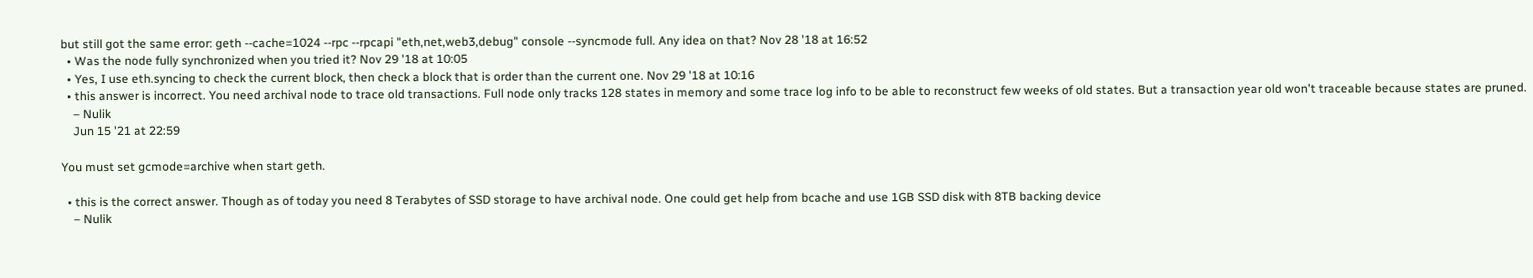but still got the same error: geth --cache=1024 --rpc --rpcapi "eth,net,web3,debug" console --syncmode full. Any idea on that? Nov 28 '18 at 16:52
  • Was the node fully synchronized when you tried it? Nov 29 '18 at 10:05
  • Yes, I use eth.syncing to check the current block, then check a block that is order than the current one. Nov 29 '18 at 10:16
  • this answer is incorrect. You need archival node to trace old transactions. Full node only tracks 128 states in memory and some trace log info to be able to reconstruct few weeks of old states. But a transaction year old won't traceable because states are pruned.
    – Nulik
    Jun 15 '21 at 22:59

You must set gcmode=archive when start geth.

  • this is the correct answer. Though as of today you need 8 Terabytes of SSD storage to have archival node. One could get help from bcache and use 1GB SSD disk with 8TB backing device
    – Nulik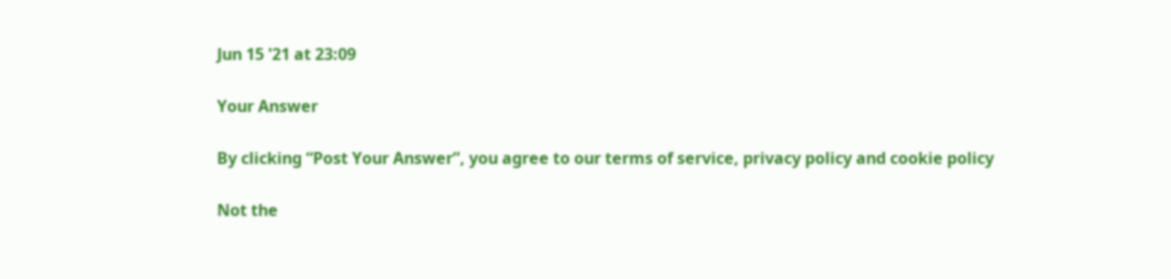Jun 15 '21 at 23:09

Your Answer

By clicking “Post Your Answer”, you agree to our terms of service, privacy policy and cookie policy

Not the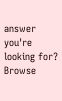answer you're looking for? Browse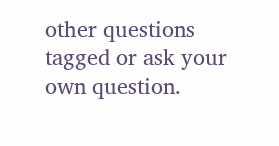other questions tagged or ask your own question.